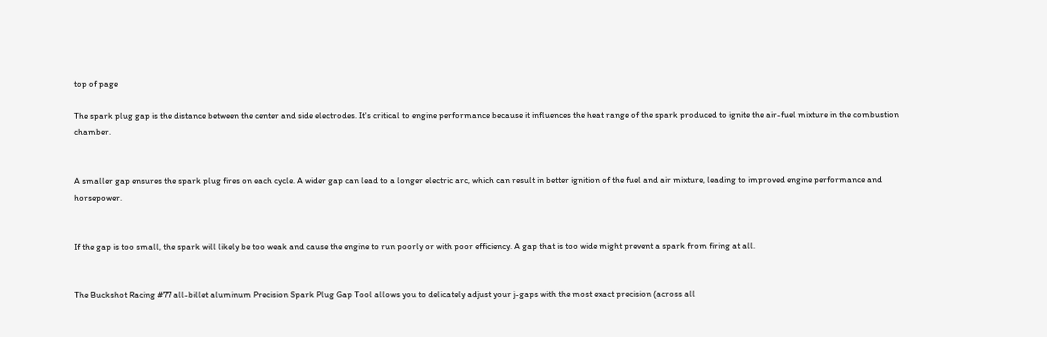top of page

The spark plug gap is the distance between the center and side electrodes. It's critical to engine performance because it influences the heat range of the spark produced to ignite the air-fuel mixture in the combustion chamber.


A smaller gap ensures the spark plug fires on each cycle. A wider gap can lead to a longer electric arc, which can result in better ignition of the fuel and air mixture, leading to improved engine performance and horsepower.


If the gap is too small, the spark will likely be too weak and cause the engine to run poorly or with poor efficiency. A gap that is too wide might prevent a spark from firing at all.


The Buckshot Racing #77 all-billet aluminum Precision Spark Plug Gap Tool allows you to delicately adjust your j-gaps with the most exact precision (across all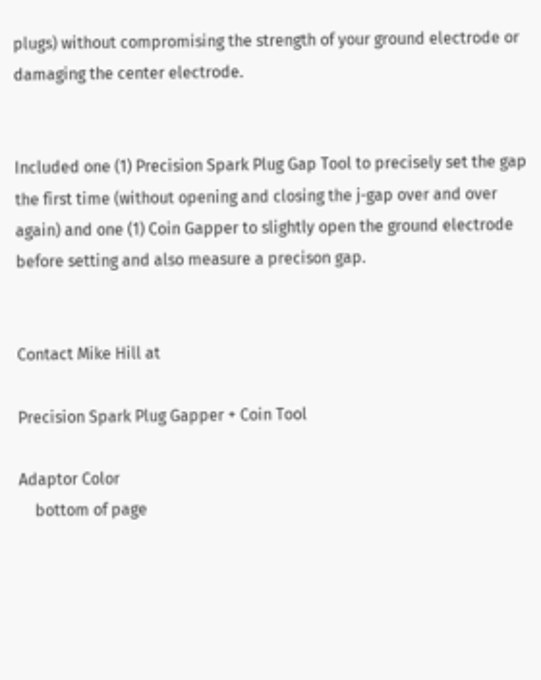plugs) without compromising the strength of your ground electrode or damaging the center electrode.


Included one (1) Precision Spark Plug Gap Tool to precisely set the gap the first time (without opening and closing the j-gap over and over again) and one (1) Coin Gapper to slightly open the ground electrode before setting and also measure a precison gap.


Contact Mike Hill at

Precision Spark Plug Gapper + Coin Tool

Adaptor Color
    bottom of page